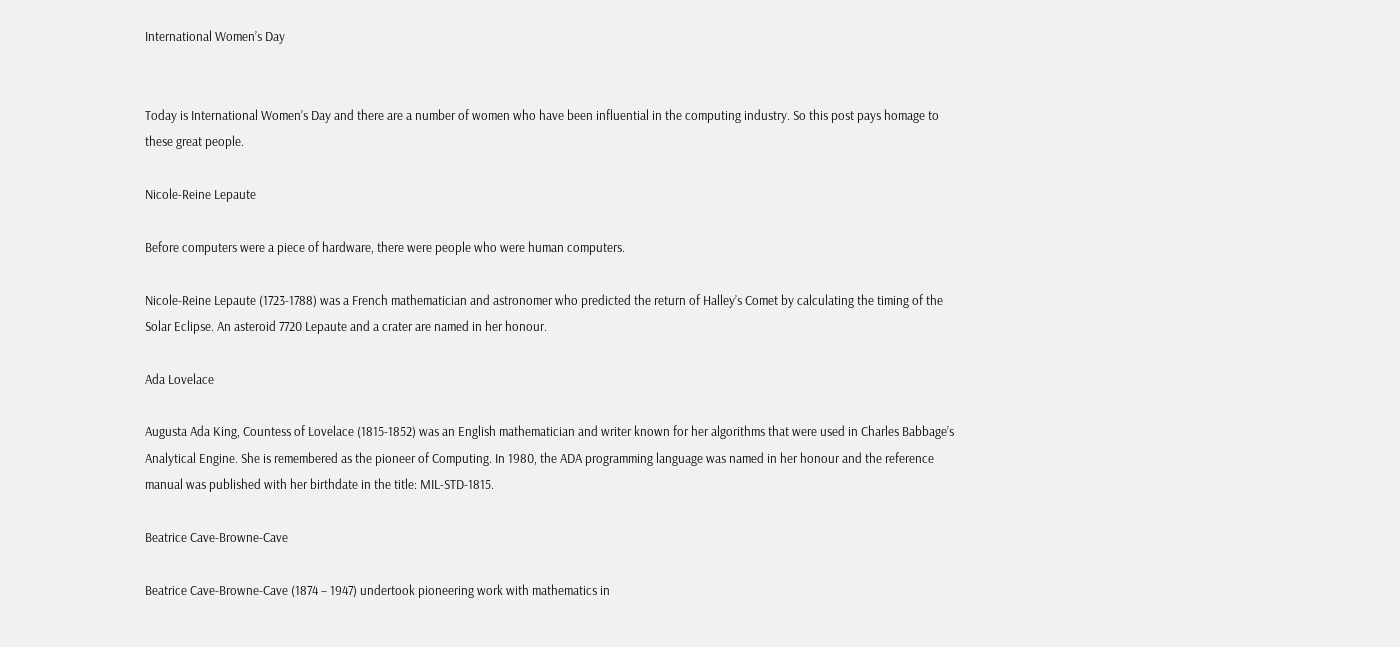International Women’s Day


Today is International Women’s Day and there are a number of women who have been influential in the computing industry. So this post pays homage to these great people.

Nicole-Reine Lepaute

Before computers were a piece of hardware, there were people who were human computers.

Nicole-Reine Lepaute (1723-1788) was a French mathematician and astronomer who predicted the return of Halley’s Comet by calculating the timing of the Solar Eclipse. An asteroid 7720 Lepaute and a crater are named in her honour.

Ada Lovelace

Augusta Ada King, Countess of Lovelace (1815-1852) was an English mathematician and writer known for her algorithms that were used in Charles Babbage’s Analytical Engine. She is remembered as the pioneer of Computing. In 1980, the ADA programming language was named in her honour and the reference manual was published with her birthdate in the title: MIL-STD-1815.

Beatrice Cave-Browne-Cave

Beatrice Cave-Browne-Cave (1874 – 1947) undertook pioneering work with mathematics in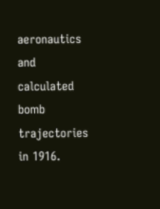aeronautics and calculated bomb trajectories in 1916.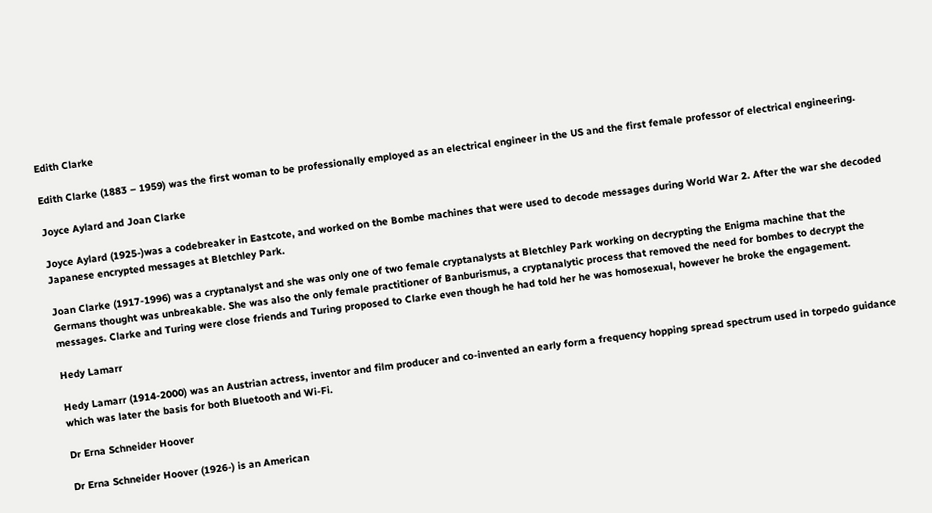Edith Clarke

Edith Clarke (1883 – 1959) was the first woman to be professionally employed as an electrical engineer in the US and the first female professor of electrical engineering.

Joyce Aylard and Joan Clarke

Joyce Aylard (1925-)was a codebreaker in Eastcote, and worked on the Bombe machines that were used to decode messages during World War 2. After the war she decoded Japanese encrypted messages at Bletchley Park.

Joan Clarke (1917-1996) was a cryptanalyst and she was only one of two female cryptanalysts at Bletchley Park working on decrypting the Enigma machine that the Germans thought was unbreakable. She was also the only female practitioner of Banburismus, a cryptanalytic process that removed the need for bombes to decrypt the messages. Clarke and Turing were close friends and Turing proposed to Clarke even though he had told her he was homosexual, however he broke the engagement.

Hedy Lamarr

Hedy Lamarr (1914-2000) was an Austrian actress, inventor and film producer and co-invented an early form a frequency hopping spread spectrum used in torpedo guidance which was later the basis for both Bluetooth and Wi-Fi.

Dr Erna Schneider Hoover

Dr Erna Schneider Hoover (1926-) is an American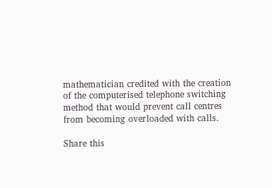mathematician credited with the creation of the computerised telephone switching method that would prevent call centres from becoming overloaded with calls.

Share this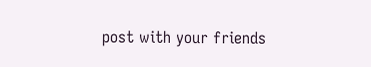post with your friends